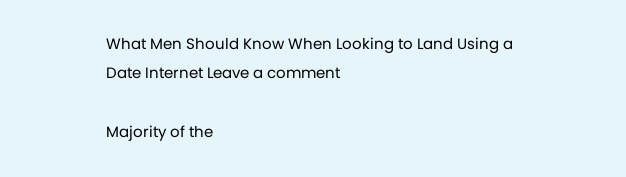What Men Should Know When Looking to Land Using a Date Internet Leave a comment

Majority of the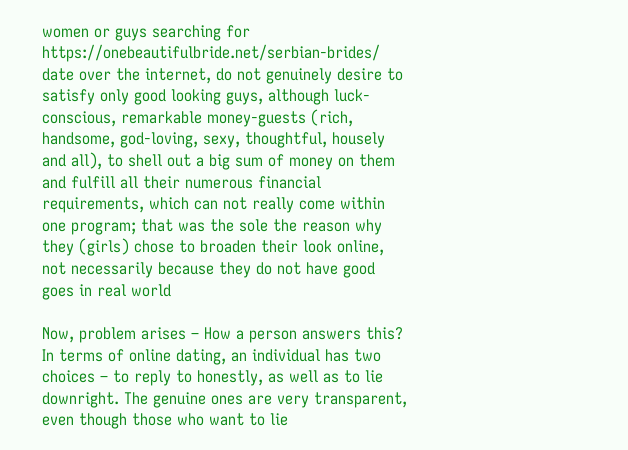women or guys searching for https://onebeautifulbride.net/serbian-brides/ date over the internet, do not genuinely desire to satisfy only good looking guys, although luck-conscious, remarkable money-guests (rich, handsome, god-loving, sexy, thoughtful, housely and all), to shell out a big sum of money on them and fulfill all their numerous financial requirements, which can not really come within one program; that was the sole the reason why they (girls) chose to broaden their look online, not necessarily because they do not have good goes in real world

Now, problem arises – How a person answers this? In terms of online dating, an individual has two choices – to reply to honestly, as well as to lie downright. The genuine ones are very transparent, even though those who want to lie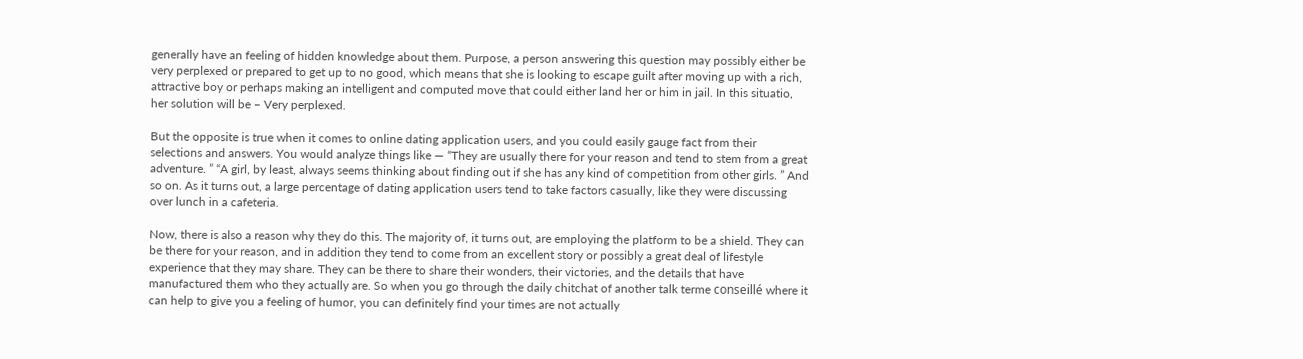generally have an feeling of hidden knowledge about them. Purpose, a person answering this question may possibly either be very perplexed or prepared to get up to no good, which means that she is looking to escape guilt after moving up with a rich, attractive boy or perhaps making an intelligent and computed move that could either land her or him in jail. In this situatio, her solution will be – Very perplexed.

But the opposite is true when it comes to online dating application users, and you could easily gauge fact from their selections and answers. You would analyze things like — “They are usually there for your reason and tend to stem from a great adventure. ” “A girl, by least, always seems thinking about finding out if she has any kind of competition from other girls. ” And so on. As it turns out, a large percentage of dating application users tend to take factors casually, like they were discussing over lunch in a cafeteria.

Now, there is also a reason why they do this. The majority of, it turns out, are employing the platform to be a shield. They can be there for your reason, and in addition they tend to come from an excellent story or possibly a great deal of lifestyle experience that they may share. They can be there to share their wonders, their victories, and the details that have manufactured them who they actually are. So when you go through the daily chitchat of another talk terme conseillé where it can help to give you a feeling of humor, you can definitely find your times are not actually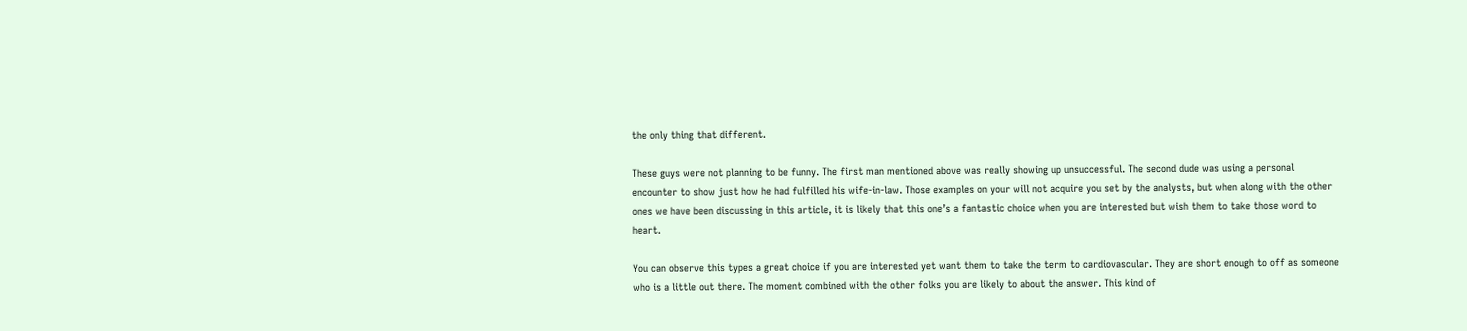the only thing that different.

These guys were not planning to be funny. The first man mentioned above was really showing up unsuccessful. The second dude was using a personal encounter to show just how he had fulfilled his wife-in-law. Those examples on your will not acquire you set by the analysts, but when along with the other ones we have been discussing in this article, it is likely that this one’s a fantastic choice when you are interested but wish them to take those word to heart.

You can observe this types a great choice if you are interested yet want them to take the term to cardiovascular. They are short enough to off as someone who is a little out there. The moment combined with the other folks you are likely to about the answer. This kind of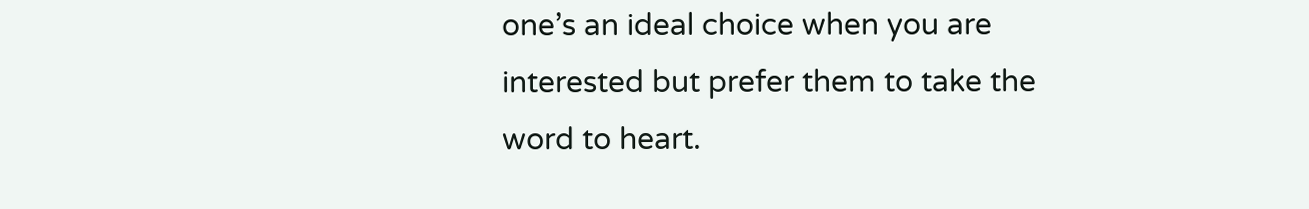one’s an ideal choice when you are interested but prefer them to take the word to heart.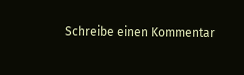Schreibe einen Kommentar